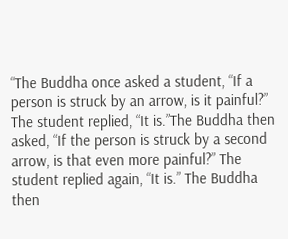“The Buddha once asked a student, “If a person is struck by an arrow, is it painful?” The student replied, “It is.”The Buddha then asked, “If the person is struck by a second arrow, is that even more painful?” The student replied again, “It is.” The Buddha then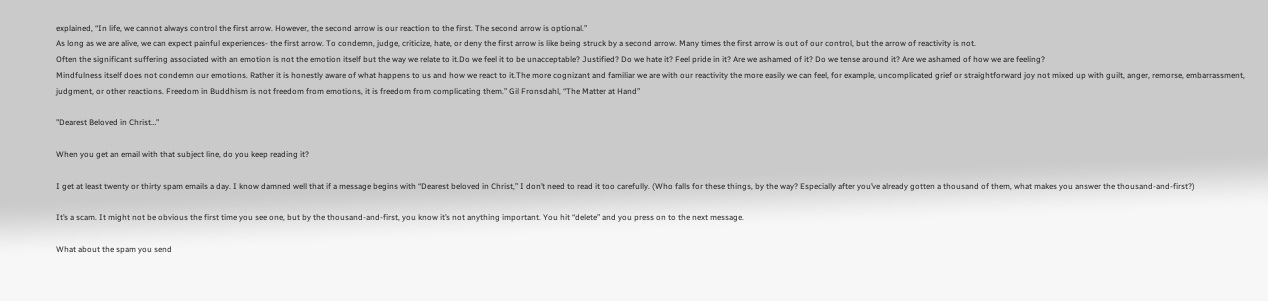explained, “In life, we cannot always control the first arrow. However, the second arrow is our reaction to the first. The second arrow is optional.”
As long as we are alive, we can expect painful experiences- the first arrow. To condemn, judge, criticize, hate, or deny the first arrow is like being struck by a second arrow. Many times the first arrow is out of our control, but the arrow of reactivity is not.
Often the significant suffering associated with an emotion is not the emotion itself but the way we relate to it.Do we feel it to be unacceptable? Justified? Do we hate it? Feel pride in it? Are we ashamed of it? Do we tense around it? Are we ashamed of how we are feeling?
Mindfulness itself does not condemn our emotions. Rather it is honestly aware of what happens to us and how we react to it.The more cognizant and familiar we are with our reactivity the more easily we can feel, for example, uncomplicated grief or straightforward joy not mixed up with guilt, anger, remorse, embarrassment, judgment, or other reactions. Freedom in Buddhism is not freedom from emotions, it is freedom from complicating them.” Gil Fronsdahl, “The Matter at Hand”

"Dearest Beloved in Christ…"

When you get an email with that subject line, do you keep reading it?

I get at least twenty or thirty spam emails a day. I know damned well that if a message begins with “Dearest beloved in Christ,” I don’t need to read it too carefully. (Who falls for these things, by the way? Especially after you’ve already gotten a thousand of them, what makes you answer the thousand-and-first?)

It’s a scam. It might not be obvious the first time you see one, but by the thousand-and-first, you know it’s not anything important. You hit “delete” and you press on to the next message.

What about the spam you send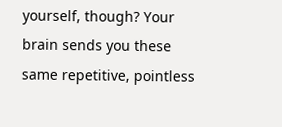yourself, though? Your brain sends you these same repetitive, pointless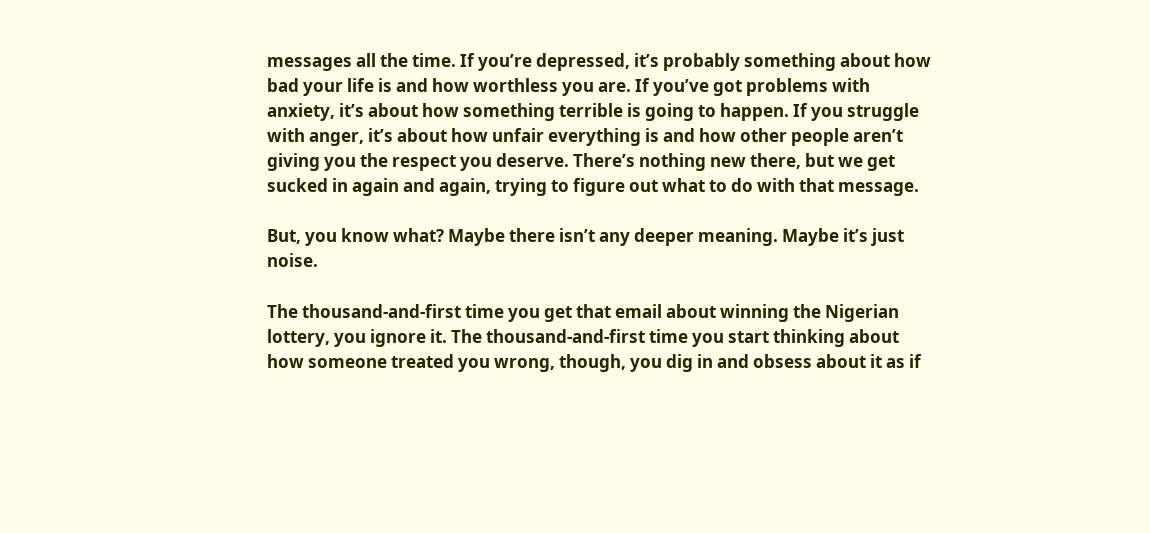messages all the time. If you’re depressed, it’s probably something about how bad your life is and how worthless you are. If you’ve got problems with anxiety, it’s about how something terrible is going to happen. If you struggle with anger, it’s about how unfair everything is and how other people aren’t giving you the respect you deserve. There’s nothing new there, but we get sucked in again and again, trying to figure out what to do with that message.

But, you know what? Maybe there isn’t any deeper meaning. Maybe it’s just noise.

The thousand-and-first time you get that email about winning the Nigerian lottery, you ignore it. The thousand-and-first time you start thinking about how someone treated you wrong, though, you dig in and obsess about it as if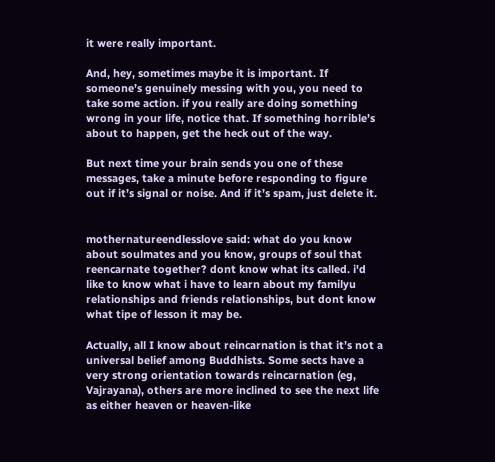it were really important.

And, hey, sometimes maybe it is important. If someone’s genuinely messing with you, you need to take some action. if you really are doing something wrong in your life, notice that. If something horrible’s about to happen, get the heck out of the way.

But next time your brain sends you one of these messages, take a minute before responding to figure out if it’s signal or noise. And if it’s spam, just delete it.


mothernatureendlesslove said: what do you know about soulmates and you know, groups of soul that reencarnate together? dont know what its called. i'd like to know what i have to learn about my familyu relationships and friends relationships, but dont know what tipe of lesson it may be.

Actually, all I know about reincarnation is that it’s not a universal belief among Buddhists. Some sects have a very strong orientation towards reincarnation (eg, Vajrayana), others are more inclined to see the next life as either heaven or heaven-like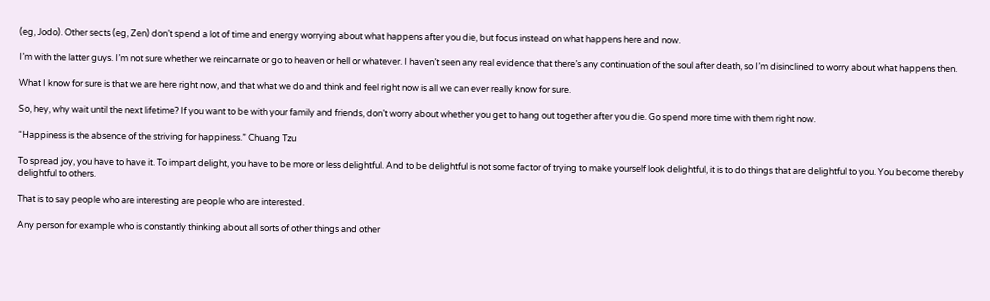(eg, Jodo). Other sects (eg, Zen) don’t spend a lot of time and energy worrying about what happens after you die, but focus instead on what happens here and now.

I’m with the latter guys. I’m not sure whether we reincarnate or go to heaven or hell or whatever. I haven’t seen any real evidence that there’s any continuation of the soul after death, so I’m disinclined to worry about what happens then.

What I know for sure is that we are here right now, and that what we do and think and feel right now is all we can ever really know for sure.

So, hey, why wait until the next lifetime? If you want to be with your family and friends, don’t worry about whether you get to hang out together after you die. Go spend more time with them right now.

“Happiness is the absence of the striving for happiness.” Chuang Tzu

To spread joy, you have to have it. To impart delight, you have to be more or less delightful. And to be delightful is not some factor of trying to make yourself look delightful, it is to do things that are delightful to you. You become thereby delightful to others.

That is to say people who are interesting are people who are interested.

Any person for example who is constantly thinking about all sorts of other things and other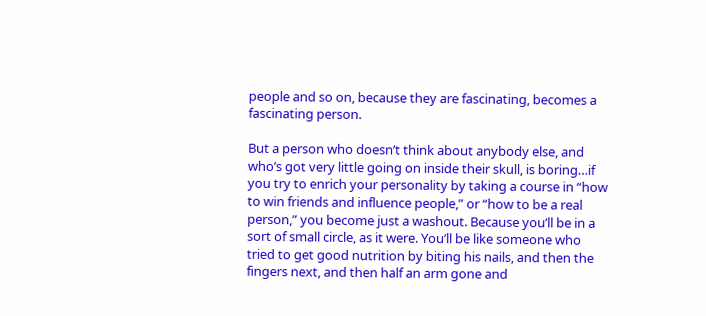people and so on, because they are fascinating, becomes a fascinating person.

But a person who doesn’t think about anybody else, and who’s got very little going on inside their skull, is boring…if you try to enrich your personality by taking a course in “how to win friends and influence people,” or “how to be a real person,” you become just a washout. Because you’ll be in a sort of small circle, as it were. You’ll be like someone who tried to get good nutrition by biting his nails, and then the fingers next, and then half an arm gone and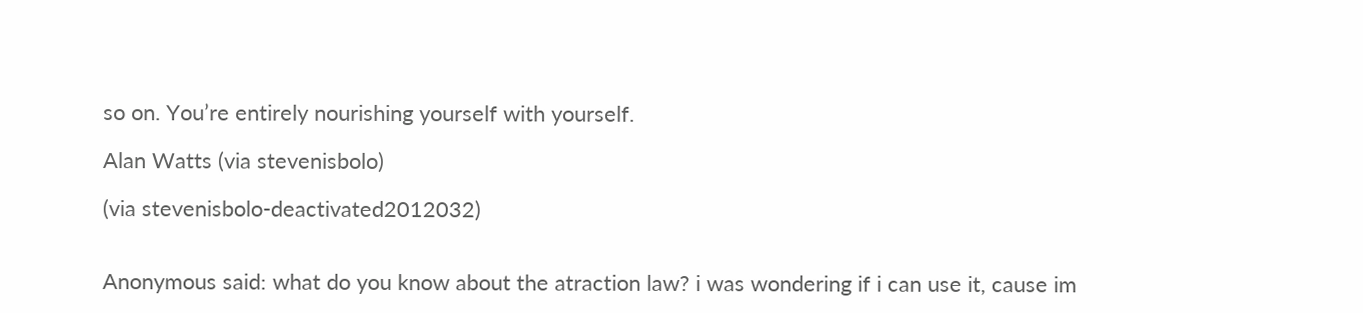so on. You’re entirely nourishing yourself with yourself.

Alan Watts (via stevenisbolo)

(via stevenisbolo-deactivated2012032)


Anonymous said: what do you know about the atraction law? i was wondering if i can use it, cause im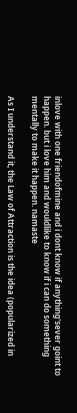inlove with one friendofmine and i dont know if anything'sever goint to happen. but i love him and wouldlike to know if i can do something mentally to make it happen. namaste

As I understand it, the Law of Attraction is the idea (popularized in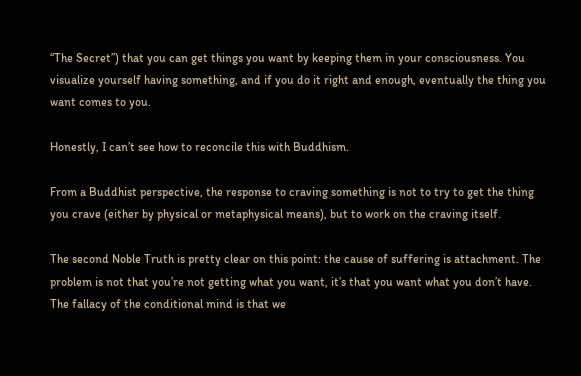“The Secret”) that you can get things you want by keeping them in your consciousness. You visualize yourself having something, and if you do it right and enough, eventually the thing you want comes to you.

Honestly, I can’t see how to reconcile this with Buddhism.

From a Buddhist perspective, the response to craving something is not to try to get the thing you crave (either by physical or metaphysical means), but to work on the craving itself.

The second Noble Truth is pretty clear on this point: the cause of suffering is attachment. The problem is not that you’re not getting what you want, it’s that you want what you don’t have. The fallacy of the conditional mind is that we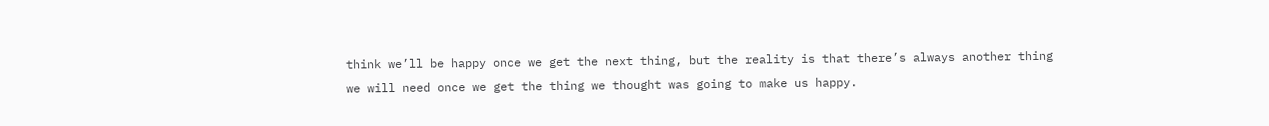think we’ll be happy once we get the next thing, but the reality is that there’s always another thing we will need once we get the thing we thought was going to make us happy.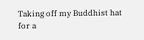Taking off my Buddhist hat for a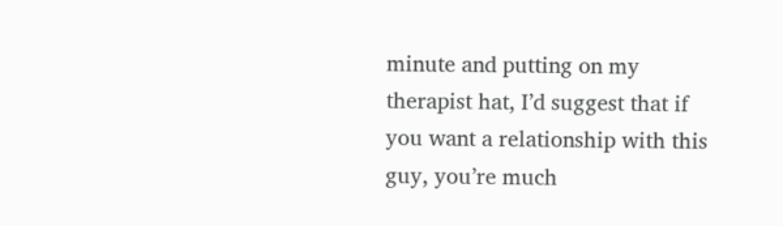minute and putting on my therapist hat, I’d suggest that if you want a relationship with this guy, you’re much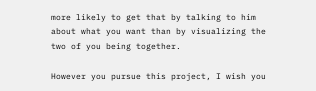more likely to get that by talking to him about what you want than by visualizing the two of you being together.

However you pursue this project, I wish you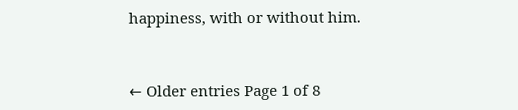happiness, with or without him.


← Older entries Page 1 of 8